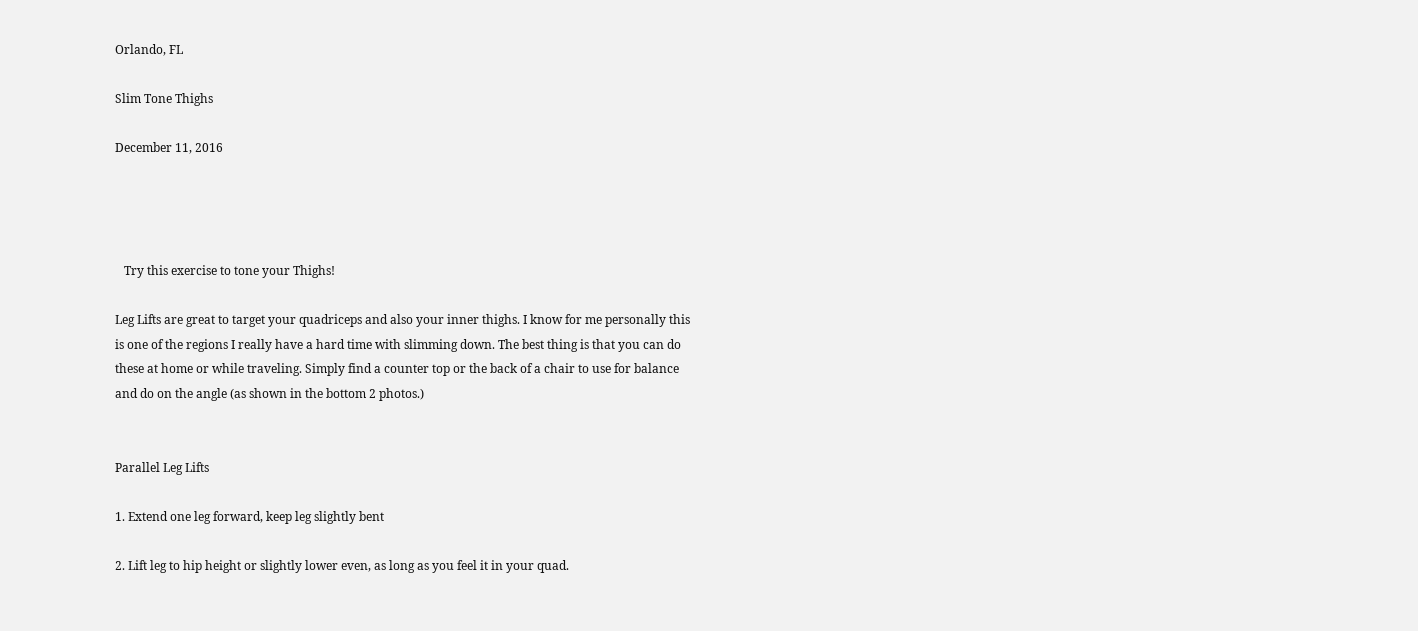Orlando, FL

Slim Tone Thighs

December 11, 2016




   Try this exercise to tone your Thighs!

Leg Lifts are great to target your quadriceps and also your inner thighs. I know for me personally this is one of the regions I really have a hard time with slimming down. The best thing is that you can do these at home or while traveling. Simply find a counter top or the back of a chair to use for balance and do on the angle (as shown in the bottom 2 photos.)


Parallel Leg Lifts

1. Extend one leg forward, keep leg slightly bent

2. Lift leg to hip height or slightly lower even, as long as you feel it in your quad.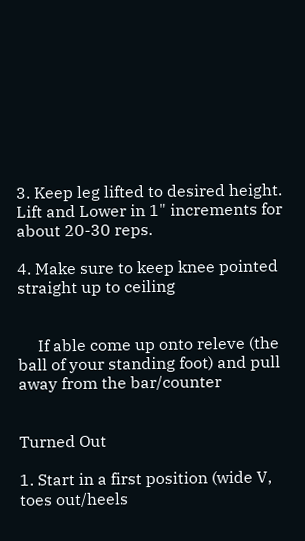3. Keep leg lifted to desired height. Lift and Lower in 1" increments for about 20-30 reps.

4. Make sure to keep knee pointed straight up to ceiling


     If able come up onto releve (the ball of your standing foot) and pull away from the bar/counter


Turned Out

1. Start in a first position (wide V, toes out/heels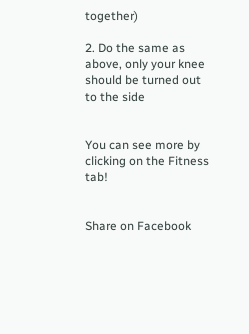together)

2. Do the same as above, only your knee should be turned out to the side


You can see more by clicking on the Fitness tab!


Share on Facebook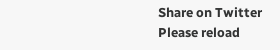Share on Twitter
Please reload